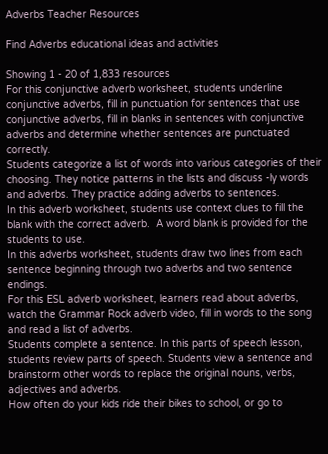Adverbs Teacher Resources

Find Adverbs educational ideas and activities

Showing 1 - 20 of 1,833 resources
For this conjunctive adverb worksheet, students underline conjunctive adverbs, fill in punctuation for sentences that use conjunctive adverbs, fill in blanks in sentences with conjunctive adverbs and determine whether sentences are punctuated correctly.
Students categorize a list of words into various categories of their choosing. They notice patterns in the lists and discuss -ly words and adverbs. They practice adding adverbs to sentences.
In this adverb worksheet, students use context clues to fill the blank with the correct adverb.  A word blank is provided for the students to use.
In this adverbs worksheet, students draw two lines from each sentence beginning through two adverbs and two sentence endings.
For this ESL adverb worksheet, learners read about adverbs, watch the Grammar Rock adverb video, fill in words to the song and read a list of adverbs.
Students complete a sentence. In this parts of speech lesson, students review parts of speech. Students view a sentence and brainstorm other words to replace the original nouns, verbs, adjectives and adverbs.
How often do your kids ride their bikes to school, or go to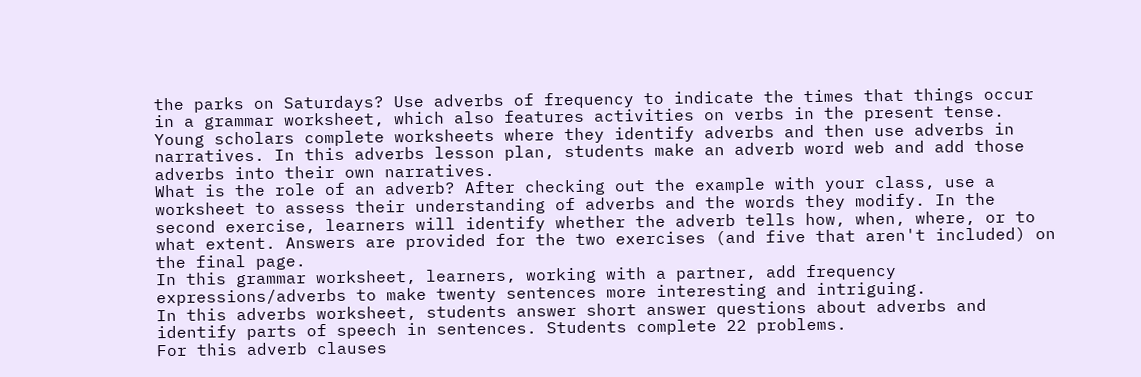the parks on Saturdays? Use adverbs of frequency to indicate the times that things occur in a grammar worksheet, which also features activities on verbs in the present tense.
Young scholars complete worksheets where they identify adverbs and then use adverbs in narratives. In this adverbs lesson plan, students make an adverb word web and add those adverbs into their own narratives.
What is the role of an adverb? After checking out the example with your class, use a worksheet to assess their understanding of adverbs and the words they modify. In the second exercise, learners will identify whether the adverb tells how, when, where, or to what extent. Answers are provided for the two exercises (and five that aren't included) on the final page.
In this grammar worksheet, learners, working with a partner, add frequency expressions/adverbs to make twenty sentences more interesting and intriguing.
In this adverbs worksheet, students answer short answer questions about adverbs and identify parts of speech in sentences. Students complete 22 problems.
For this adverb clauses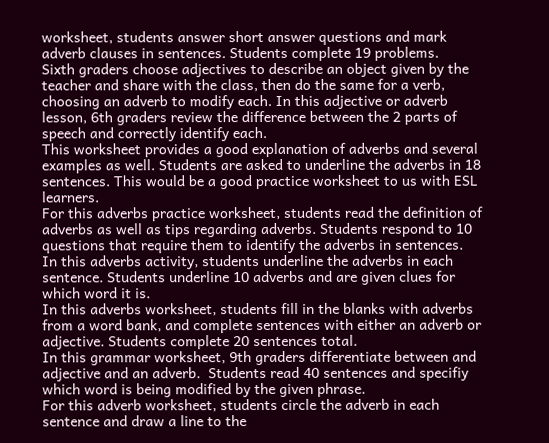worksheet, students answer short answer questions and mark adverb clauses in sentences. Students complete 19 problems.
Sixth graders choose adjectives to describe an object given by the teacher and share with the class, then do the same for a verb, choosing an adverb to modify each. In this adjective or adverb lesson, 6th graders review the difference between the 2 parts of speech and correctly identify each.
This worksheet provides a good explanation of adverbs and several examples as well. Students are asked to underline the adverbs in 18 sentences. This would be a good practice worksheet to us with ESL learners.
For this adverbs practice worksheet, students read the definition of adverbs as well as tips regarding adverbs. Students respond to 10 questions that require them to identify the adverbs in sentences.
In this adverbs activity, students underline the adverbs in each sentence. Students underline 10 adverbs and are given clues for which word it is.
In this adverbs worksheet, students fill in the blanks with adverbs from a word bank, and complete sentences with either an adverb or adjective. Students complete 20 sentences total.
In this grammar worksheet, 9th graders differentiate between and adjective and an adverb.  Students read 40 sentences and specifiy which word is being modified by the given phrase.
For this adverb worksheet, students circle the adverb in each sentence and draw a line to the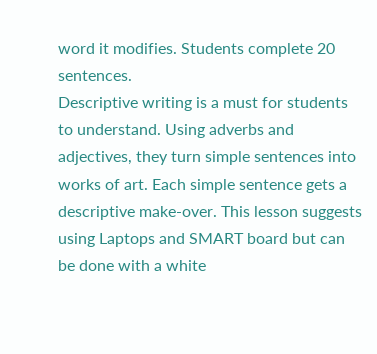word it modifies. Students complete 20 sentences.
Descriptive writing is a must for students to understand. Using adverbs and adjectives, they turn simple sentences into works of art. Each simple sentence gets a descriptive make-over. This lesson suggests using Laptops and SMART board but can be done with a white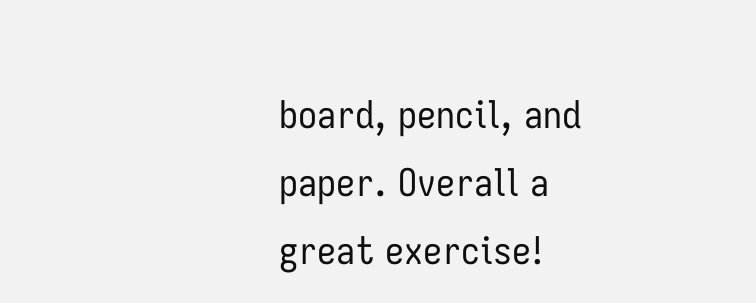board, pencil, and paper. Overall a great exercise!